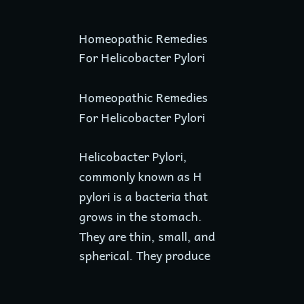Homeopathic Remedies For Helicobacter Pylori

Homeopathic Remedies For Helicobacter Pylori

Helicobacter Pylori, commonly known as H pylori is a bacteria that grows in the stomach. They are thin, small, and spherical. They produce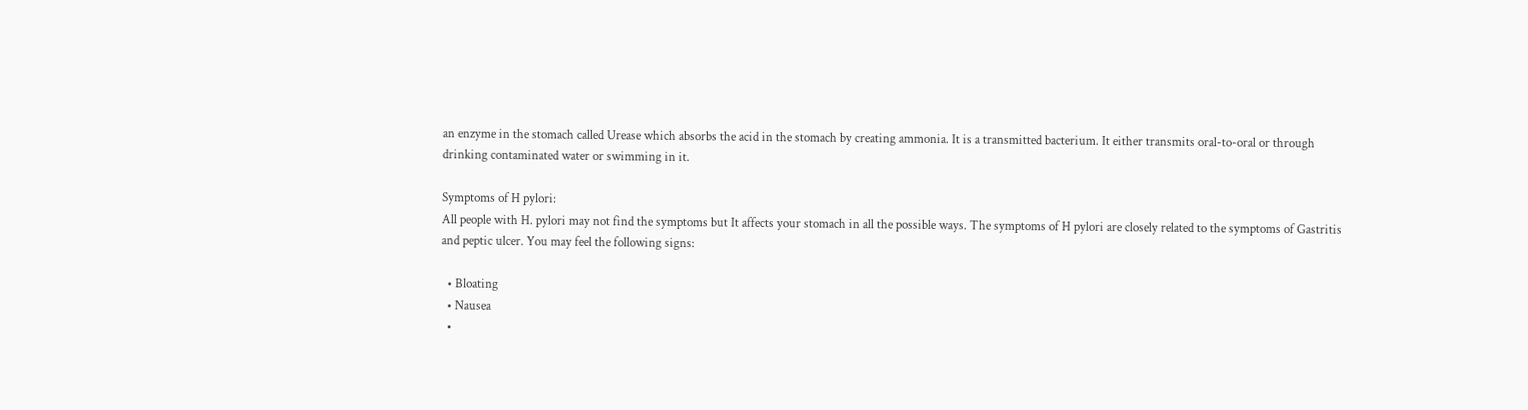an enzyme in the stomach called Urease which absorbs the acid in the stomach by creating ammonia. It is a transmitted bacterium. It either transmits oral-to-oral or through drinking contaminated water or swimming in it.

Symptoms of H pylori:
All people with H. pylori may not find the symptoms but It affects your stomach in all the possible ways. The symptoms of H pylori are closely related to the symptoms of Gastritis and peptic ulcer. You may feel the following signs:

  • Bloating
  • Nausea
  •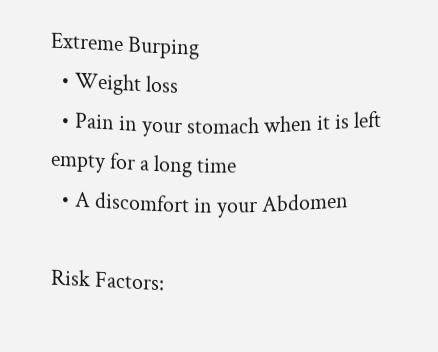Extreme Burping
  • Weight loss
  • Pain in your stomach when it is left empty for a long time
  • A discomfort in your Abdomen

Risk Factors: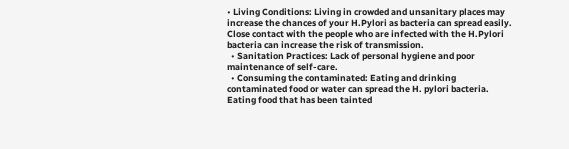• Living Conditions: Living in crowded and unsanitary places may increase the chances of your H.Pylori as bacteria can spread easily. Close contact with the people who are infected with the H.Pylori bacteria can increase the risk of transmission.
  • Sanitation Practices: Lack of personal hygiene and poor maintenance of self-care.
  • Consuming the contaminated: Eating and drinking contaminated food or water can spread the H. pylori bacteria. Eating food that has been tainted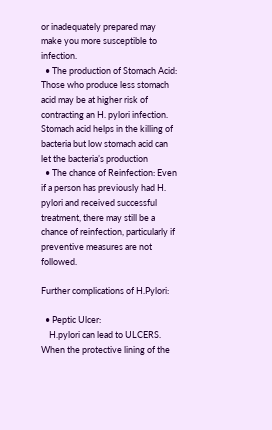or inadequately prepared may make you more susceptible to infection.
  • The production of Stomach Acid: Those who produce less stomach acid may be at higher risk of contracting an H. pylori infection. Stomach acid helps in the killing of bacteria but low stomach acid can let the bacteria’s production
  • The chance of Reinfection: Even if a person has previously had H. pylori and received successful treatment, there may still be a chance of reinfection, particularly if preventive measures are not followed.

Further complications of H.Pylori:

  • Peptic Ulcer:
    H.pylori can lead to ULCERS. When the protective lining of the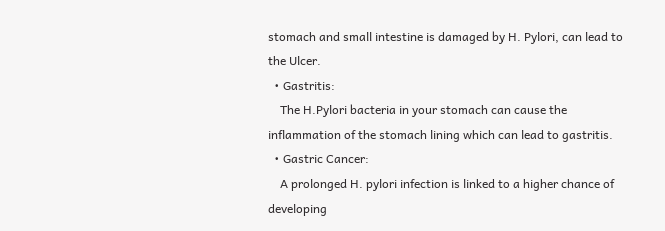stomach and small intestine is damaged by H. Pylori, can lead to the Ulcer.
  • Gastritis:
    The H.Pylori bacteria in your stomach can cause the inflammation of the stomach lining which can lead to gastritis.
  • Gastric Cancer:
    A prolonged H. pylori infection is linked to a higher chance of developing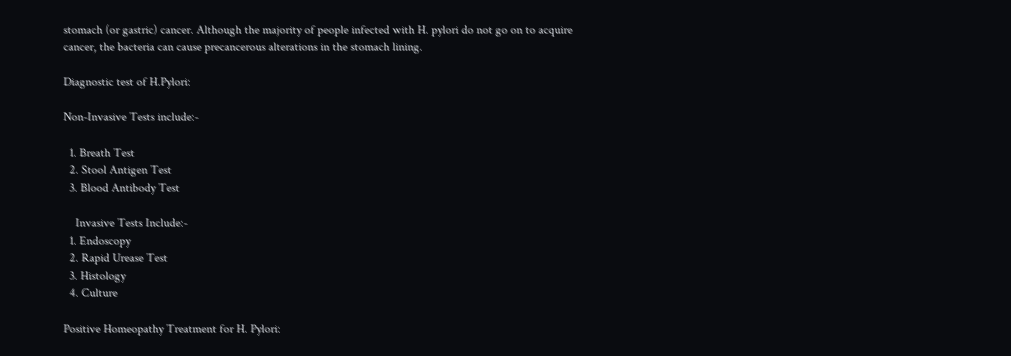stomach (or gastric) cancer. Although the majority of people infected with H. pylori do not go on to acquire cancer, the bacteria can cause precancerous alterations in the stomach lining.

Diagnostic test of H.Pylori:

Non-Invasive Tests include:-

  1. Breath Test
  2. Stool Antigen Test
  3. Blood Antibody Test

    Invasive Tests Include:-
  1. Endoscopy
  2. Rapid Urease Test
  3. Histology
  4. Culture

Positive Homeopathy Treatment for H. Pylori: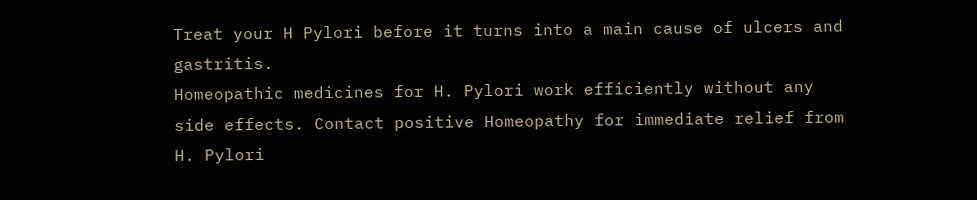Treat your H Pylori before it turns into a main cause of ulcers and gastritis.
Homeopathic medicines for H. Pylori work efficiently without any side effects. Contact positive Homeopathy for immediate relief from H. Pylori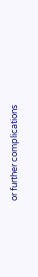or further complications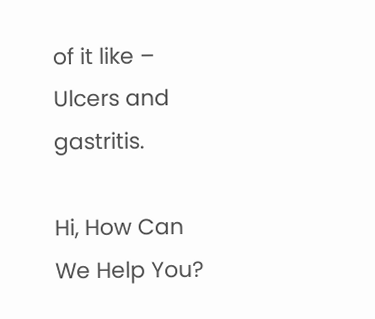of it like – Ulcers and gastritis.

Hi, How Can We Help You?